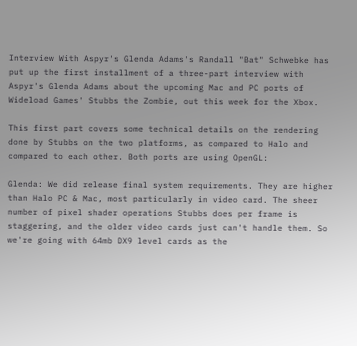Interview With Aspyr's Glenda Adams's Randall "Bat" Schwebke has put up the first installment of a three-part interview with Aspyr's Glenda Adams about the upcoming Mac and PC ports of Wideload Games' Stubbs the Zombie, out this week for the Xbox.

This first part covers some technical details on the rendering done by Stubbs on the two platforms, as compared to Halo and compared to each other. Both ports are using OpenGL:

Glenda: We did release final system requirements. They are higher than Halo PC & Mac, most particularly in video card. The sheer number of pixel shader operations Stubbs does per frame is staggering, and the older video cards just can't handle them. So we're going with 64mb DX9 level cards as the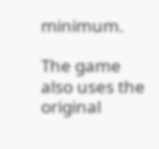minimum.

The game also uses the original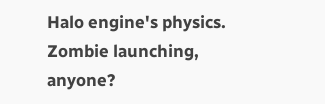Halo engine's physics. Zombie launching, anyone?